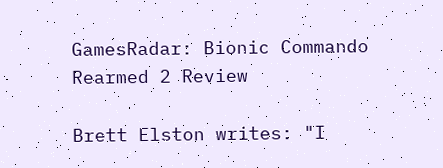GamesRadar: Bionic Commando Rearmed 2 Review

Brett Elston writes: "I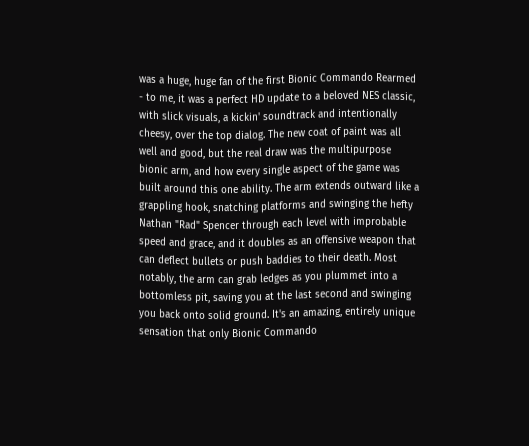was a huge, huge fan of the first Bionic Commando Rearmed - to me, it was a perfect HD update to a beloved NES classic, with slick visuals, a kickin' soundtrack and intentionally cheesy, over the top dialog. The new coat of paint was all well and good, but the real draw was the multipurpose bionic arm, and how every single aspect of the game was built around this one ability. The arm extends outward like a grappling hook, snatching platforms and swinging the hefty Nathan "Rad" Spencer through each level with improbable speed and grace, and it doubles as an offensive weapon that can deflect bullets or push baddies to their death. Most notably, the arm can grab ledges as you plummet into a bottomless pit, saving you at the last second and swinging you back onto solid ground. It's an amazing, entirely unique sensation that only Bionic Commando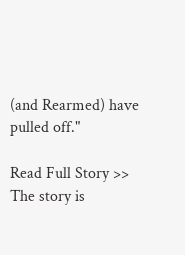(and Rearmed) have pulled off."

Read Full Story >>
The story is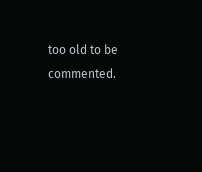too old to be commented.